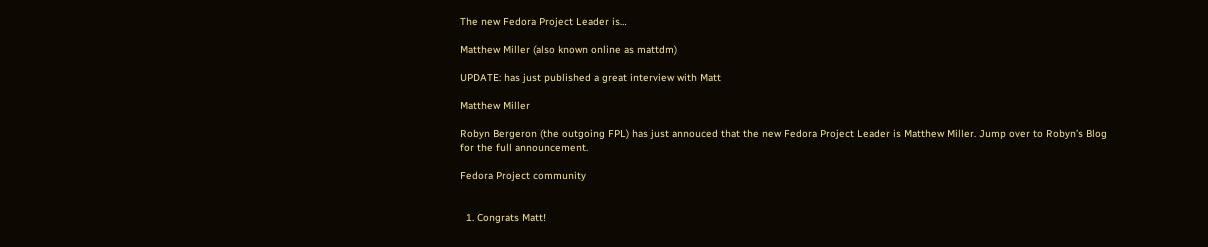The new Fedora Project Leader is…

Matthew Miller (also known online as mattdm)

UPDATE: has just published a great interview with Matt

Matthew Miller

Robyn Bergeron (the outgoing FPL) has just annouced that the new Fedora Project Leader is Matthew Miller. Jump over to Robyn’s Blog for the full announcement.

Fedora Project community


  1. Congrats Matt!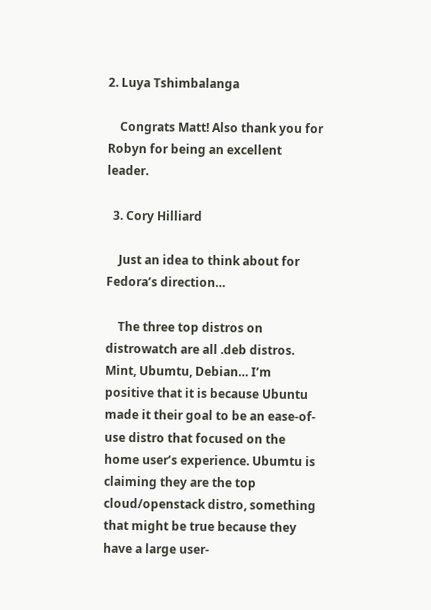2. Luya Tshimbalanga

    Congrats Matt! Also thank you for Robyn for being an excellent leader.

  3. Cory Hilliard

    Just an idea to think about for Fedora’s direction…

    The three top distros on distrowatch are all .deb distros. Mint, Ubumtu, Debian… I’m positive that it is because Ubuntu made it their goal to be an ease-of-use distro that focused on the home user’s experience. Ubumtu is claiming they are the top cloud/openstack distro, something that might be true because they have a large user-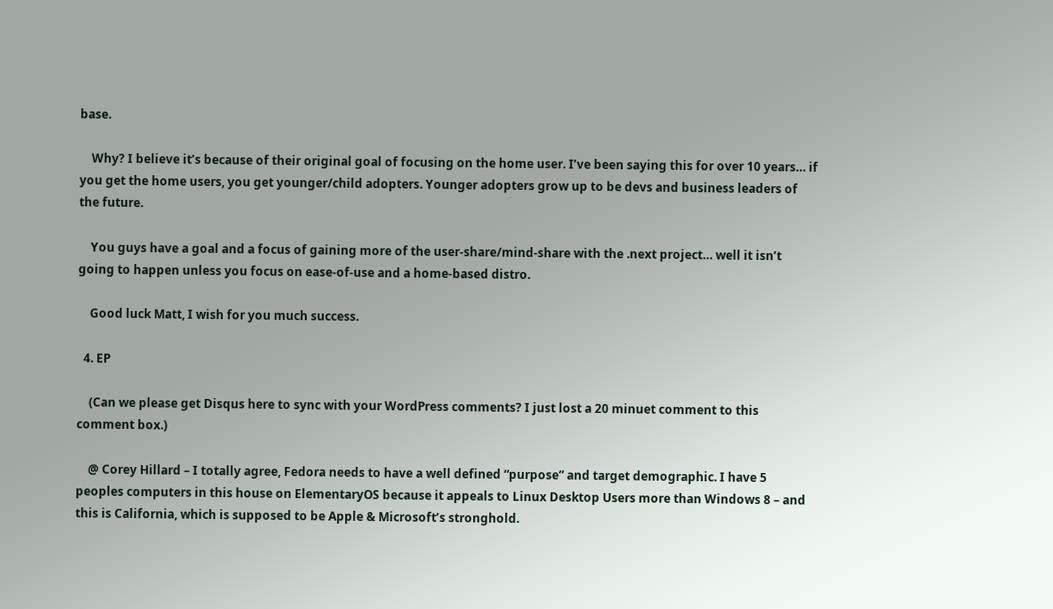base.

    Why? I believe it’s because of their original goal of focusing on the home user. I’ve been saying this for over 10 years… if you get the home users, you get younger/child adopters. Younger adopters grow up to be devs and business leaders of the future.

    You guys have a goal and a focus of gaining more of the user-share/mind-share with the .next project… well it isn’t going to happen unless you focus on ease-of-use and a home-based distro.

    Good luck Matt, I wish for you much success.

  4. EP

    (Can we please get Disqus here to sync with your WordPress comments? I just lost a 20 minuet comment to this comment box.)

    @ Corey Hillard – I totally agree, Fedora needs to have a well defined “purpose” and target demographic. I have 5 peoples computers in this house on ElementaryOS because it appeals to Linux Desktop Users more than Windows 8 – and this is California, which is supposed to be Apple & Microsoft’s stronghold.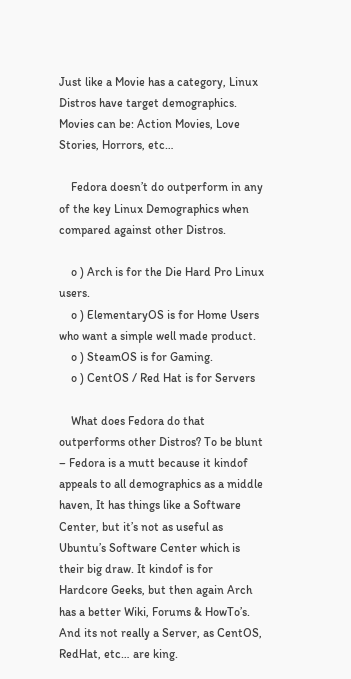Just like a Movie has a category, Linux Distros have target demographics. Movies can be: Action Movies, Love Stories, Horrors, etc…

    Fedora doesn’t do outperform in any of the key Linux Demographics when compared against other Distros.

    o ) Arch is for the Die Hard Pro Linux users.
    o ) ElementaryOS is for Home Users who want a simple well made product.
    o ) SteamOS is for Gaming.
    o ) CentOS / Red Hat is for Servers

    What does Fedora do that outperforms other Distros? To be blunt – Fedora is a mutt because it kindof appeals to all demographics as a middle haven, It has things like a Software Center, but it’s not as useful as Ubuntu’s Software Center which is their big draw. It kindof is for Hardcore Geeks, but then again Arch has a better Wiki, Forums & HowTo’s. And its not really a Server, as CentOS, RedHat, etc… are king.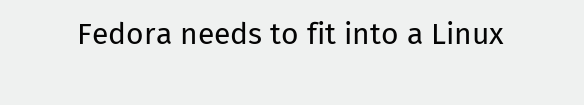Fedora needs to fit into a Linux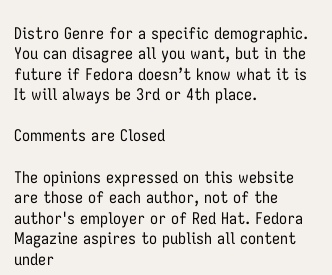Distro Genre for a specific demographic. You can disagree all you want, but in the future if Fedora doesn’t know what it is It will always be 3rd or 4th place.

Comments are Closed

The opinions expressed on this website are those of each author, not of the author's employer or of Red Hat. Fedora Magazine aspires to publish all content under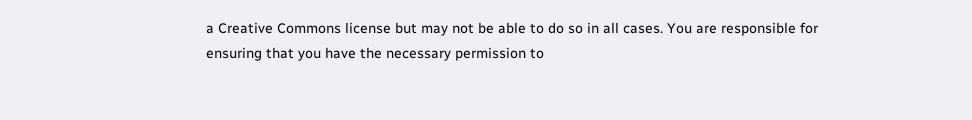a Creative Commons license but may not be able to do so in all cases. You are responsible for ensuring that you have the necessary permission to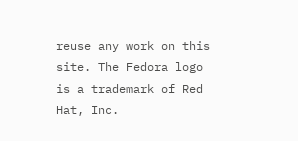reuse any work on this site. The Fedora logo is a trademark of Red Hat, Inc.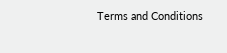Terms and Conditions